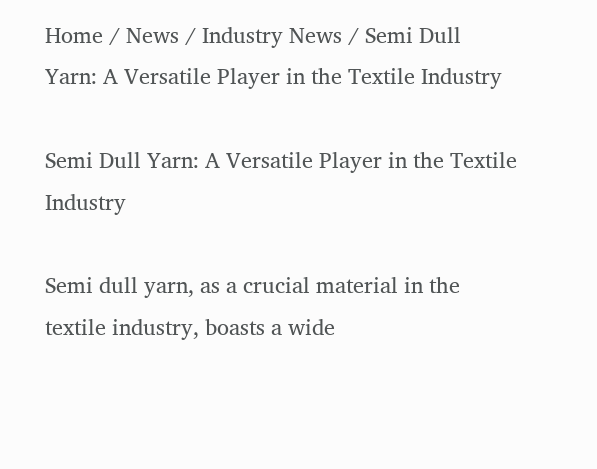Home / News / Industry News / Semi Dull Yarn: A Versatile Player in the Textile Industry

Semi Dull Yarn: A Versatile Player in the Textile Industry

Semi dull yarn, as a crucial material in the textile industry, boasts a wide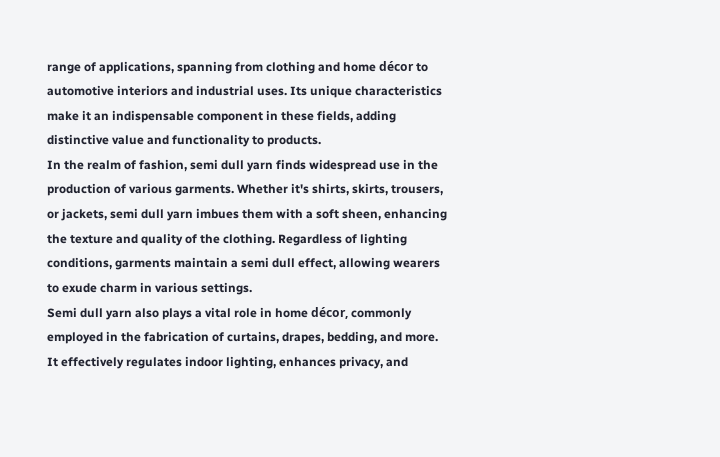range of applications, spanning from clothing and home décor to automotive interiors and industrial uses. Its unique characteristics make it an indispensable component in these fields, adding distinctive value and functionality to products.
In the realm of fashion, semi dull yarn finds widespread use in the production of various garments. Whether it's shirts, skirts, trousers, or jackets, semi dull yarn imbues them with a soft sheen, enhancing the texture and quality of the clothing. Regardless of lighting conditions, garments maintain a semi dull effect, allowing wearers to exude charm in various settings.
Semi dull yarn also plays a vital role in home décor, commonly employed in the fabrication of curtains, drapes, bedding, and more. It effectively regulates indoor lighting, enhances privacy, and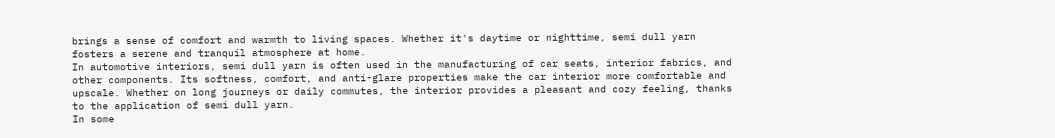brings a sense of comfort and warmth to living spaces. Whether it's daytime or nighttime, semi dull yarn fosters a serene and tranquil atmosphere at home.
In automotive interiors, semi dull yarn is often used in the manufacturing of car seats, interior fabrics, and other components. Its softness, comfort, and anti-glare properties make the car interior more comfortable and upscale. Whether on long journeys or daily commutes, the interior provides a pleasant and cozy feeling, thanks to the application of semi dull yarn.
In some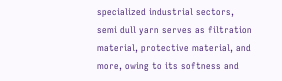specialized industrial sectors, semi dull yarn serves as filtration material, protective material, and more, owing to its softness and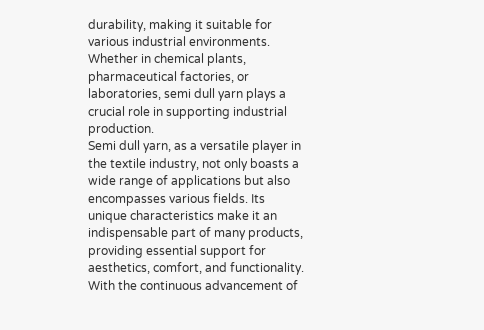durability, making it suitable for various industrial environments. Whether in chemical plants, pharmaceutical factories, or laboratories, semi dull yarn plays a crucial role in supporting industrial production.
Semi dull yarn, as a versatile player in the textile industry, not only boasts a wide range of applications but also encompasses various fields. Its unique characteristics make it an indispensable part of many products, providing essential support for aesthetics, comfort, and functionality. With the continuous advancement of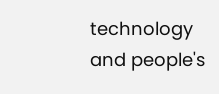technology and people's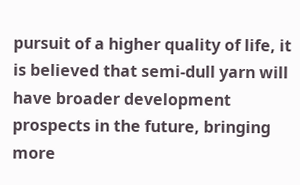pursuit of a higher quality of life, it is believed that semi-dull yarn will have broader development prospects in the future, bringing more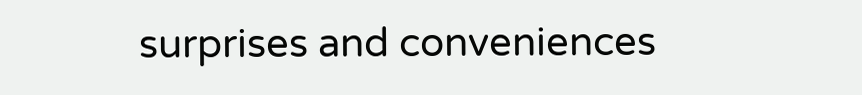surprises and conveniences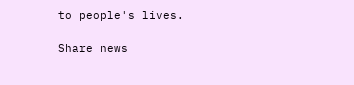to people's lives.

Share news